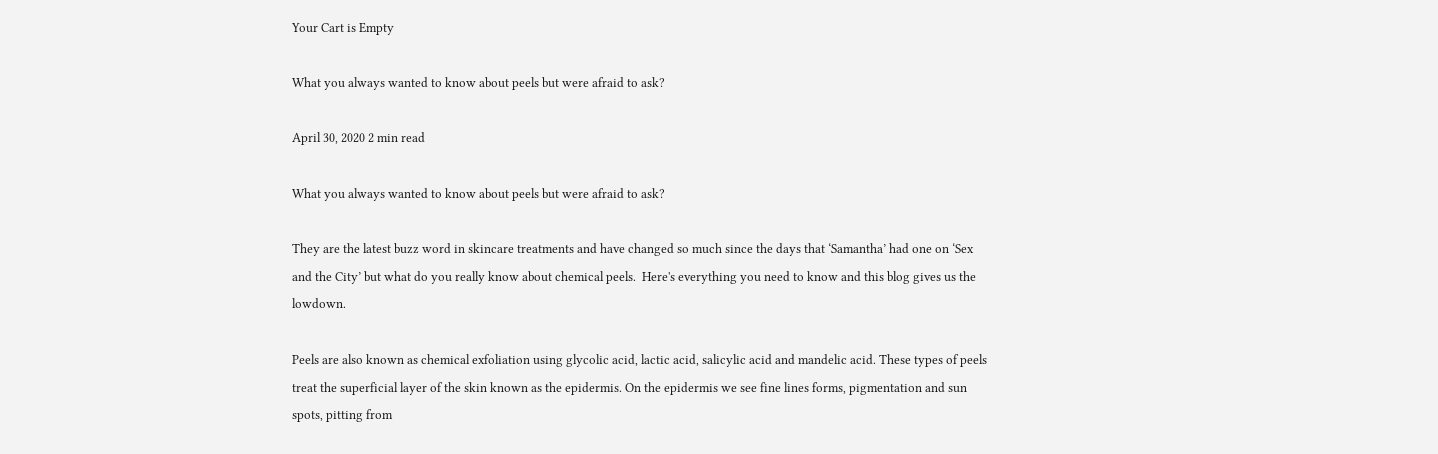Your Cart is Empty

What you always wanted to know about peels but were afraid to ask?

April 30, 2020 2 min read

What you always wanted to know about peels but were afraid to ask?

They are the latest buzz word in skincare treatments and have changed so much since the days that ‘Samantha’ had one on ‘Sex and the City’ but what do you really know about chemical peels.  Here's everything you need to know and this blog gives us the lowdown.

Peels are also known as chemical exfoliation using glycolic acid, lactic acid, salicylic acid and mandelic acid. These types of peels treat the superficial layer of the skin known as the epidermis. On the epidermis we see fine lines forms, pigmentation and sun spots, pitting from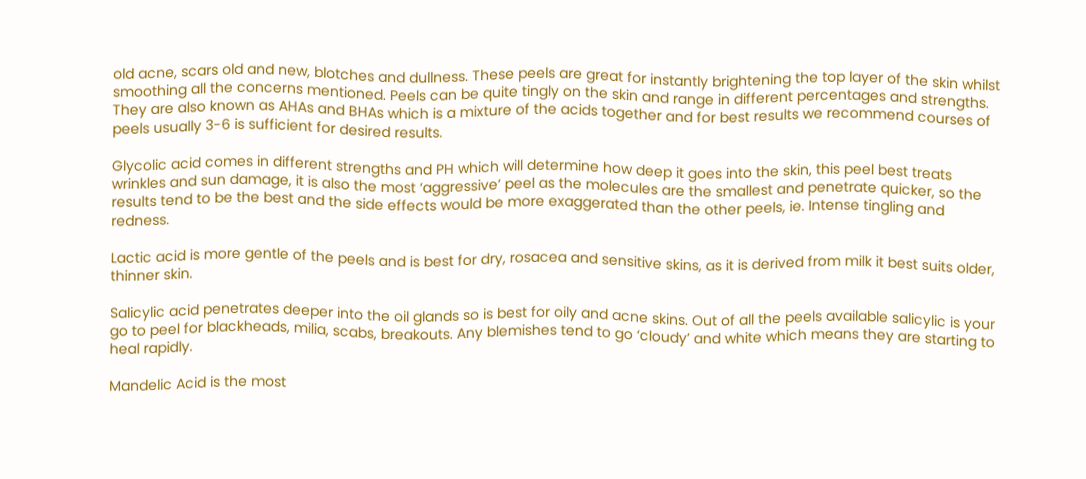old acne, scars old and new, blotches and dullness. These peels are great for instantly brightening the top layer of the skin whilst smoothing all the concerns mentioned. Peels can be quite tingly on the skin and range in different percentages and strengths.  They are also known as AHAs and BHAs which is a mixture of the acids together and for best results we recommend courses of peels usually 3-6 is sufficient for desired results.

Glycolic acid comes in different strengths and PH which will determine how deep it goes into the skin, this peel best treats wrinkles and sun damage, it is also the most ‘aggressive’ peel as the molecules are the smallest and penetrate quicker, so the results tend to be the best and the side effects would be more exaggerated than the other peels, ie. Intense tingling and redness.

Lactic acid is more gentle of the peels and is best for dry, rosacea and sensitive skins, as it is derived from milk it best suits older, thinner skin.

Salicylic acid penetrates deeper into the oil glands so is best for oily and acne skins. Out of all the peels available salicylic is your go to peel for blackheads, milia, scabs, breakouts. Any blemishes tend to go ‘cloudy’ and white which means they are starting to heal rapidly.

Mandelic Acid is the most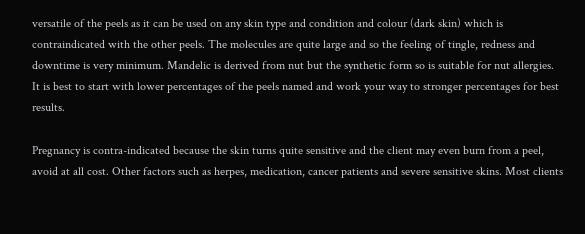versatile of the peels as it can be used on any skin type and condition and colour (dark skin) which is contraindicated with the other peels. The molecules are quite large and so the feeling of tingle, redness and downtime is very minimum. Mandelic is derived from nut but the synthetic form so is suitable for nut allergies. It is best to start with lower percentages of the peels named and work your way to stronger percentages for best results.

Pregnancy is contra-indicated because the skin turns quite sensitive and the client may even burn from a peel, avoid at all cost. Other factors such as herpes, medication, cancer patients and severe sensitive skins. Most clients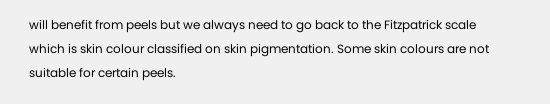will benefit from peels but we always need to go back to the Fitzpatrick scale which is skin colour classified on skin pigmentation. Some skin colours are not suitable for certain peels.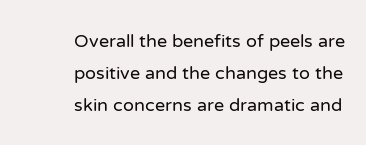Overall the benefits of peels are positive and the changes to the skin concerns are dramatic and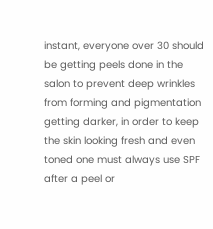instant, everyone over 30 should be getting peels done in the salon to prevent deep wrinkles from forming and pigmentation getting darker, in order to keep the skin looking fresh and even toned one must always use SPF after a peel or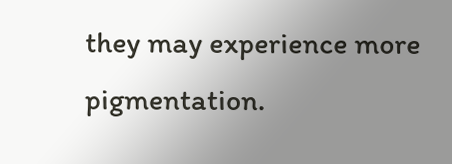they may experience more pigmentation.